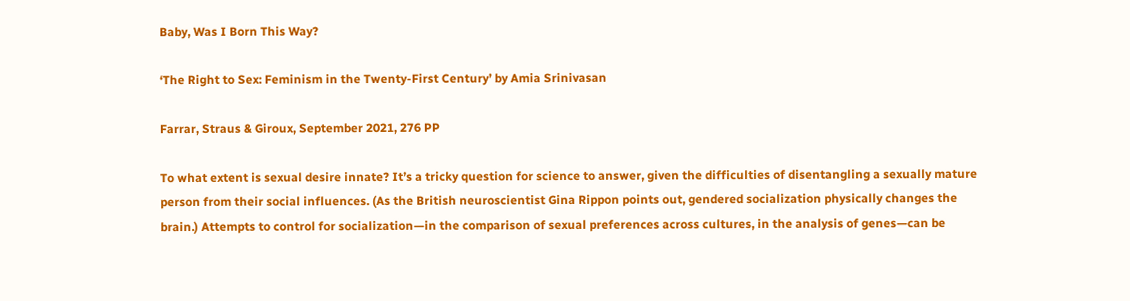Baby, Was I Born This Way?

‘The Right to Sex: Feminism in the Twenty-First Century’ by Amia Srinivasan

Farrar, Straus & Giroux, September 2021, 276 PP

To what extent is sexual desire innate? It’s a tricky question for science to answer, given the difficulties of disentangling a sexually mature person from their social influences. (As the British neuroscientist Gina Rippon points out, gendered socialization physically changes the brain.) Attempts to control for socialization—in the comparison of sexual preferences across cultures, in the analysis of genes—can be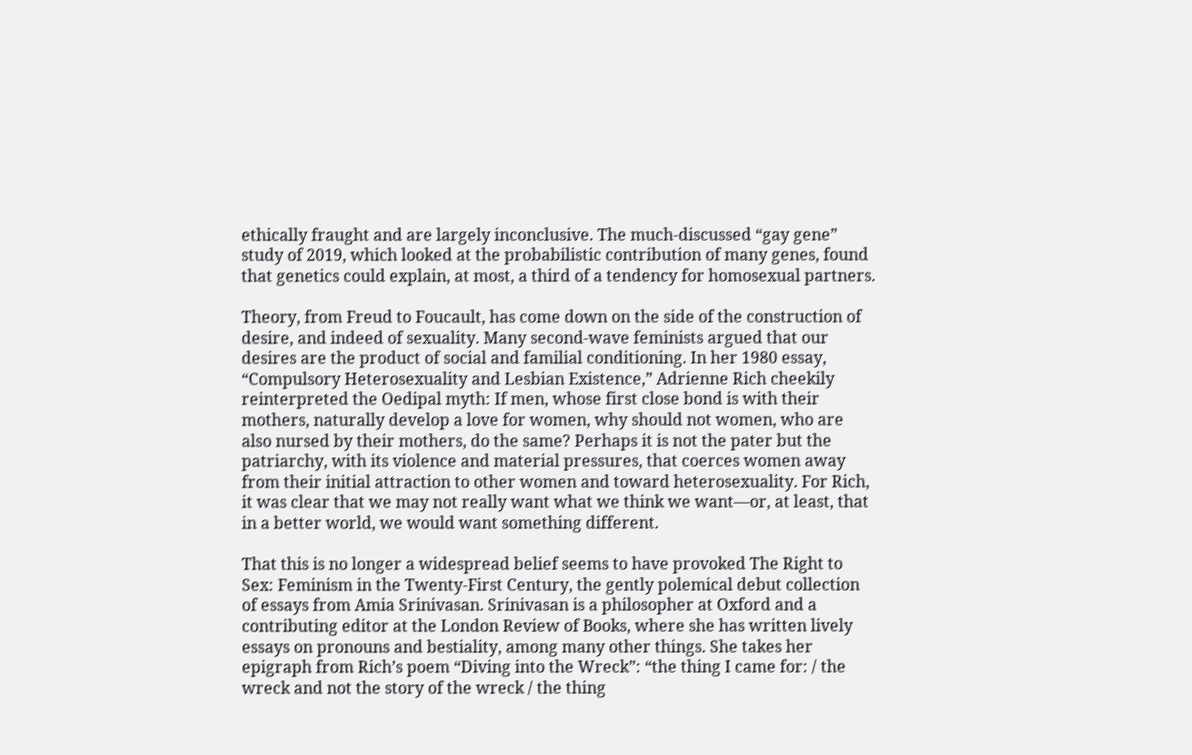ethically fraught and are largely inconclusive. The much-discussed “gay gene” study of 2019, which looked at the probabilistic contribution of many genes, found that genetics could explain, at most, a third of a tendency for homosexual partners.

Theory, from Freud to Foucault, has come down on the side of the construction of desire, and indeed of sexuality. Many second-wave feminists argued that our desires are the product of social and familial conditioning. In her 1980 essay, “Compulsory Heterosexuality and Lesbian Existence,” Adrienne Rich cheekily reinterpreted the Oedipal myth: If men, whose first close bond is with their mothers, naturally develop a love for women, why should not women, who are also nursed by their mothers, do the same? Perhaps it is not the pater but the patriarchy, with its violence and material pressures, that coerces women away from their initial attraction to other women and toward heterosexuality. For Rich, it was clear that we may not really want what we think we want—or, at least, that in a better world, we would want something different.

That this is no longer a widespread belief seems to have provoked The Right to Sex: Feminism in the Twenty-First Century, the gently polemical debut collection of essays from Amia Srinivasan. Srinivasan is a philosopher at Oxford and a contributing editor at the London Review of Books, where she has written lively essays on pronouns and bestiality, among many other things. She takes her epigraph from Rich’s poem “Diving into the Wreck”: “the thing I came for: / the wreck and not the story of the wreck / the thing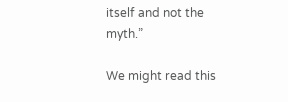itself and not the myth.”

We might read this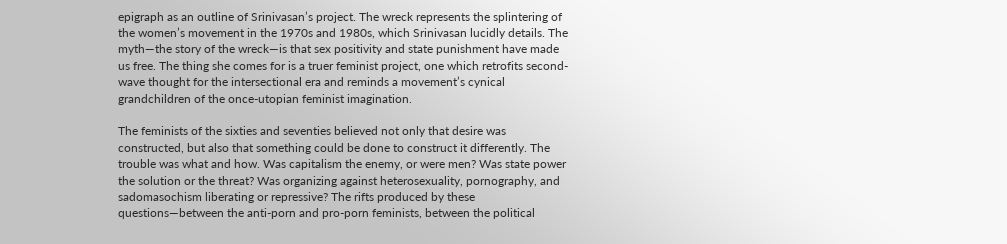epigraph as an outline of Srinivasan’s project. The wreck represents the splintering of the women’s movement in the 1970s and 1980s, which Srinivasan lucidly details. The myth—the story of the wreck—is that sex positivity and state punishment have made us free. The thing she comes for is a truer feminist project, one which retrofits second-wave thought for the intersectional era and reminds a movement’s cynical grandchildren of the once-utopian feminist imagination.

The feminists of the sixties and seventies believed not only that desire was constructed, but also that something could be done to construct it differently. The trouble was what and how. Was capitalism the enemy, or were men? Was state power the solution or the threat? Was organizing against heterosexuality, pornography, and sadomasochism liberating or repressive? The rifts produced by these questions—between the anti-porn and pro-porn feminists, between the political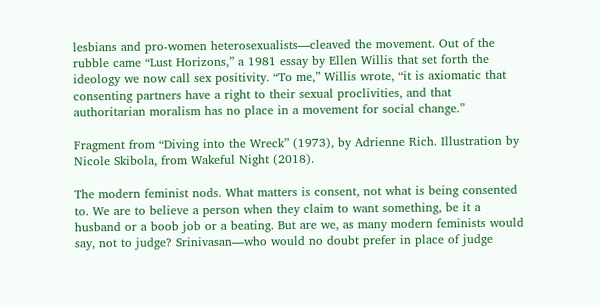lesbians and pro-women heterosexualists—cleaved the movement. Out of the rubble came “Lust Horizons,” a 1981 essay by Ellen Willis that set forth the ideology we now call sex positivity. “To me,” Willis wrote, “it is axiomatic that consenting partners have a right to their sexual proclivities, and that authoritarian moralism has no place in a movement for social change.”

Fragment from “Diving into the Wreck” (1973), by Adrienne Rich. Illustration by Nicole Skibola, from Wakeful Night (2018).

The modern feminist nods. What matters is consent, not what is being consented to. We are to believe a person when they claim to want something, be it a husband or a boob job or a beating. But are we, as many modern feminists would say, not to judge? Srinivasan—who would no doubt prefer in place of judge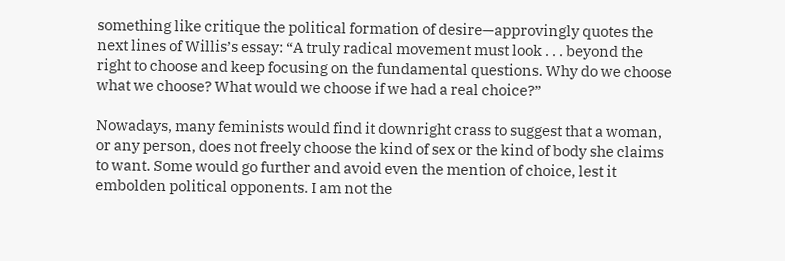something like critique the political formation of desire—approvingly quotes the next lines of Willis’s essay: “A truly radical movement must look . . . beyond the right to choose and keep focusing on the fundamental questions. Why do we choose what we choose? What would we choose if we had a real choice?”

Nowadays, many feminists would find it downright crass to suggest that a woman, or any person, does not freely choose the kind of sex or the kind of body she claims to want. Some would go further and avoid even the mention of choice, lest it embolden political opponents. I am not the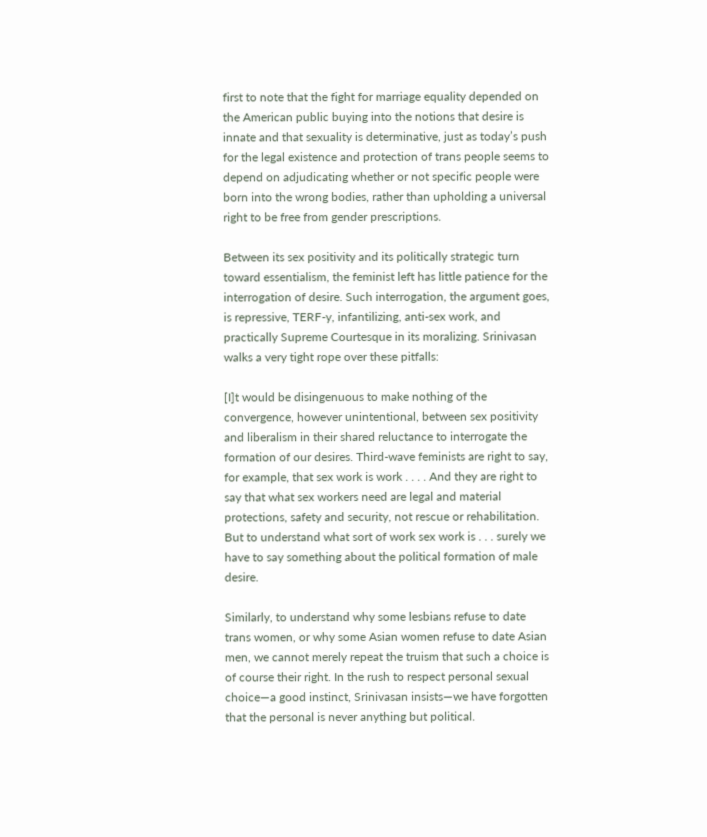first to note that the fight for marriage equality depended on the American public buying into the notions that desire is innate and that sexuality is determinative, just as today’s push for the legal existence and protection of trans people seems to depend on adjudicating whether or not specific people were born into the wrong bodies, rather than upholding a universal right to be free from gender prescriptions.

Between its sex positivity and its politically strategic turn toward essentialism, the feminist left has little patience for the interrogation of desire. Such interrogation, the argument goes, is repressive, TERF-y, infantilizing, anti-sex work, and practically Supreme Courtesque in its moralizing. Srinivasan walks a very tight rope over these pitfalls:

[I]t would be disingenuous to make nothing of the convergence, however unintentional, between sex positivity and liberalism in their shared reluctance to interrogate the formation of our desires. Third-wave feminists are right to say, for example, that sex work is work . . . . And they are right to say that what sex workers need are legal and material protections, safety and security, not rescue or rehabilitation. But to understand what sort of work sex work is . . . surely we have to say something about the political formation of male desire.

Similarly, to understand why some lesbians refuse to date trans women, or why some Asian women refuse to date Asian men, we cannot merely repeat the truism that such a choice is of course their right. In the rush to respect personal sexual choice—a good instinct, Srinivasan insists—we have forgotten that the personal is never anything but political.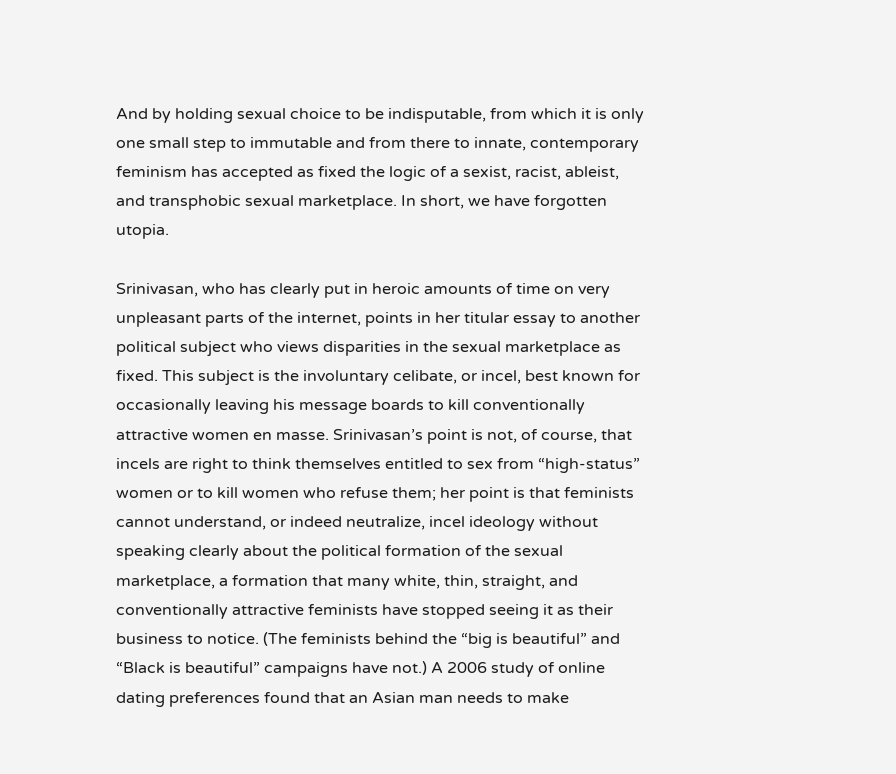And by holding sexual choice to be indisputable, from which it is only one small step to immutable and from there to innate, contemporary feminism has accepted as fixed the logic of a sexist, racist, ableist, and transphobic sexual marketplace. In short, we have forgotten utopia.

Srinivasan, who has clearly put in heroic amounts of time on very unpleasant parts of the internet, points in her titular essay to another political subject who views disparities in the sexual marketplace as fixed. This subject is the involuntary celibate, or incel, best known for occasionally leaving his message boards to kill conventionally attractive women en masse. Srinivasan’s point is not, of course, that incels are right to think themselves entitled to sex from “high-status” women or to kill women who refuse them; her point is that feminists cannot understand, or indeed neutralize, incel ideology without speaking clearly about the political formation of the sexual marketplace, a formation that many white, thin, straight, and conventionally attractive feminists have stopped seeing it as their business to notice. (The feminists behind the “big is beautiful” and “Black is beautiful” campaigns have not.) A 2006 study of online dating preferences found that an Asian man needs to make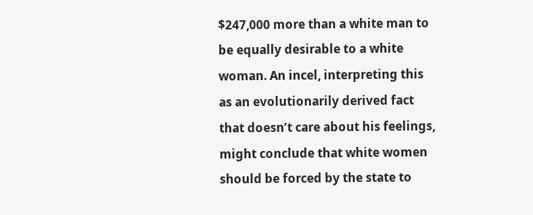$247,000 more than a white man to be equally desirable to a white woman. An incel, interpreting this as an evolutionarily derived fact that doesn’t care about his feelings, might conclude that white women should be forced by the state to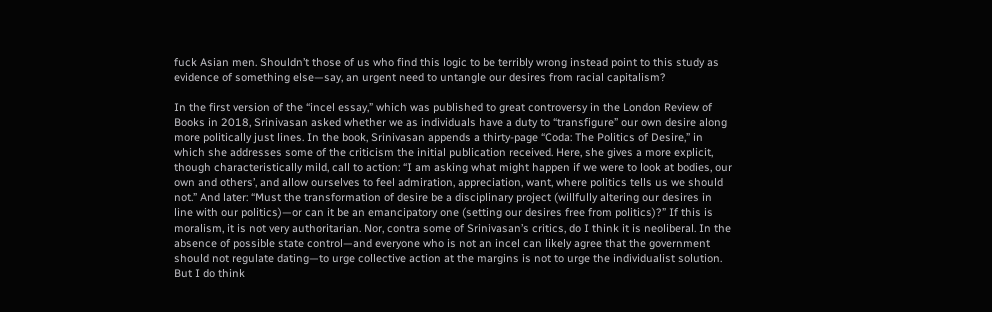fuck Asian men. Shouldn’t those of us who find this logic to be terribly wrong instead point to this study as evidence of something else—say, an urgent need to untangle our desires from racial capitalism?

In the first version of the “incel essay,” which was published to great controversy in the London Review of Books in 2018, Srinivasan asked whether we as individuals have a duty to “transfigure” our own desire along more politically just lines. In the book, Srinivasan appends a thirty-page “Coda: The Politics of Desire,” in which she addresses some of the criticism the initial publication received. Here, she gives a more explicit, though characteristically mild, call to action: “I am asking what might happen if we were to look at bodies, our own and others’, and allow ourselves to feel admiration, appreciation, want, where politics tells us we should not.” And later: “Must the transformation of desire be a disciplinary project (willfully altering our desires in line with our politics)—or can it be an emancipatory one (setting our desires free from politics)?” If this is moralism, it is not very authoritarian. Nor, contra some of Srinivasan’s critics, do I think it is neoliberal. In the absence of possible state control—and everyone who is not an incel can likely agree that the government should not regulate dating—to urge collective action at the margins is not to urge the individualist solution. But I do think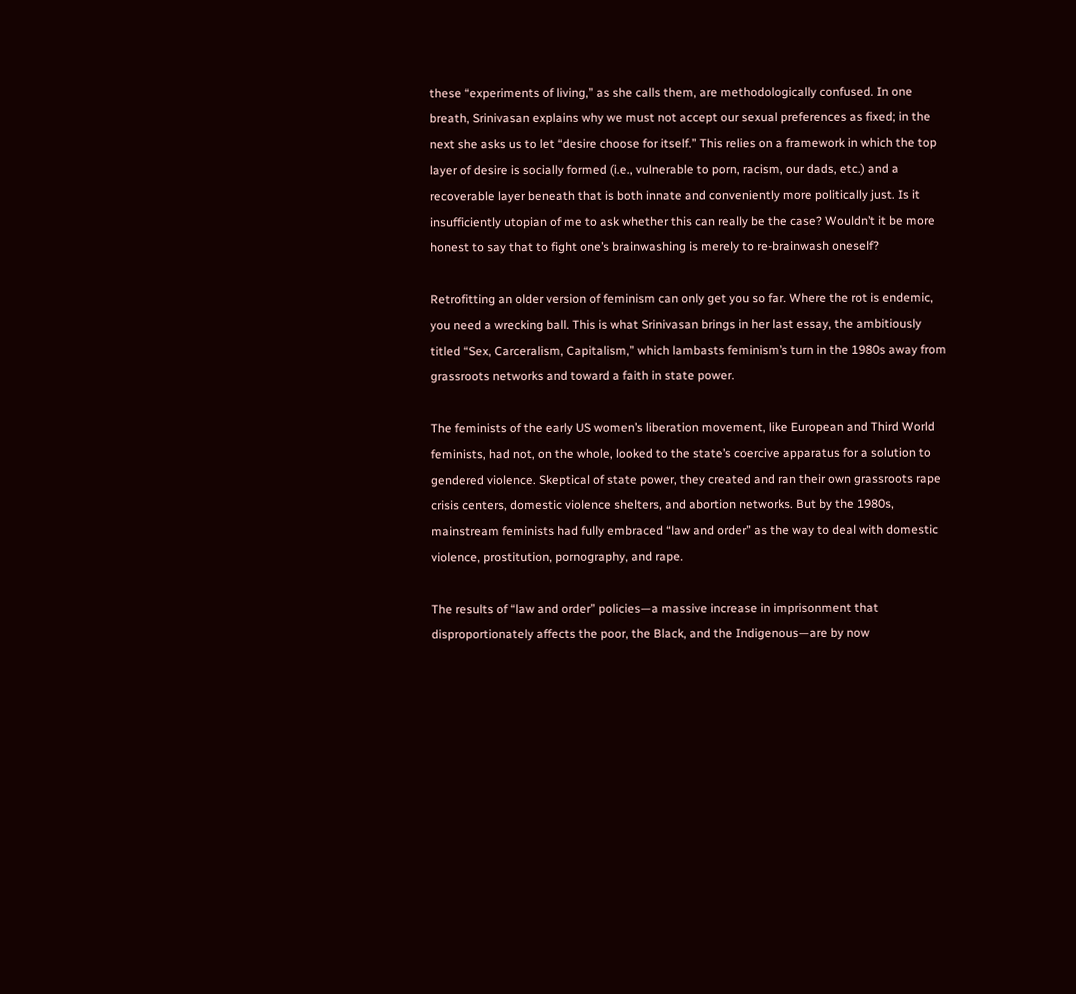these “experiments of living,” as she calls them, are methodologically confused. In one breath, Srinivasan explains why we must not accept our sexual preferences as fixed; in the next she asks us to let “desire choose for itself.” This relies on a framework in which the top layer of desire is socially formed (i.e., vulnerable to porn, racism, our dads, etc.) and a recoverable layer beneath that is both innate and conveniently more politically just. Is it insufficiently utopian of me to ask whether this can really be the case? Wouldn’t it be more honest to say that to fight one’s brainwashing is merely to re-brainwash oneself?

Retrofitting an older version of feminism can only get you so far. Where the rot is endemic, you need a wrecking ball. This is what Srinivasan brings in her last essay, the ambitiously titled “Sex, Carceralism, Capitalism,” which lambasts feminism’s turn in the 1980s away from grassroots networks and toward a faith in state power.

The feminists of the early US women’s liberation movement, like European and Third World feminists, had not, on the whole, looked to the state’s coercive apparatus for a solution to gendered violence. Skeptical of state power, they created and ran their own grassroots rape crisis centers, domestic violence shelters, and abortion networks. But by the 1980s, mainstream feminists had fully embraced “law and order” as the way to deal with domestic violence, prostitution, pornography, and rape.

The results of “law and order” policies—a massive increase in imprisonment that disproportionately affects the poor, the Black, and the Indigenous—are by now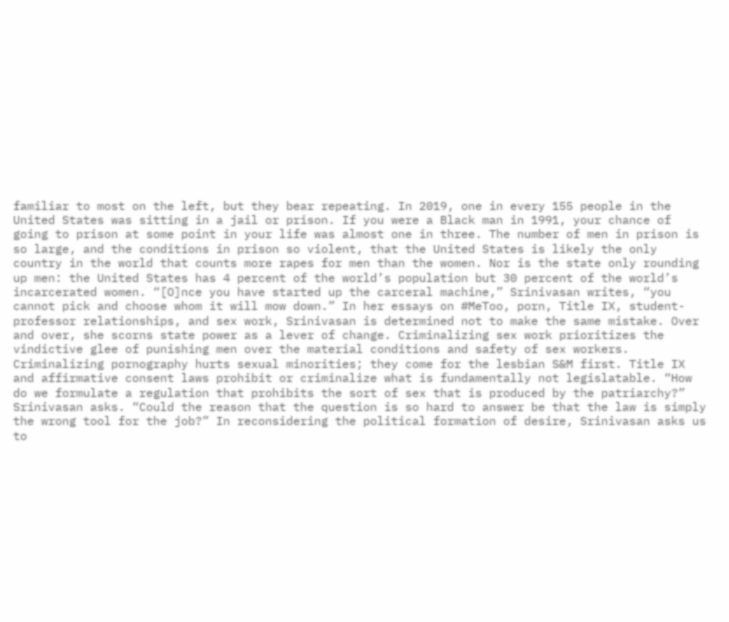familiar to most on the left, but they bear repeating. In 2019, one in every 155 people in the United States was sitting in a jail or prison. If you were a Black man in 1991, your chance of going to prison at some point in your life was almost one in three. The number of men in prison is so large, and the conditions in prison so violent, that the United States is likely the only country in the world that counts more rapes for men than the women. Nor is the state only rounding up men: the United States has 4 percent of the world’s population but 30 percent of the world’s incarcerated women. “[O]nce you have started up the carceral machine,” Srinivasan writes, “you cannot pick and choose whom it will mow down.” In her essays on #MeToo, porn, Title IX, student-professor relationships, and sex work, Srinivasan is determined not to make the same mistake. Over and over, she scorns state power as a lever of change. Criminalizing sex work prioritizes the vindictive glee of punishing men over the material conditions and safety of sex workers. Criminalizing pornography hurts sexual minorities; they come for the lesbian S&M first. Title IX and affirmative consent laws prohibit or criminalize what is fundamentally not legislatable. “How do we formulate a regulation that prohibits the sort of sex that is produced by the patriarchy?” Srinivasan asks. “Could the reason that the question is so hard to answer be that the law is simply the wrong tool for the job?” In reconsidering the political formation of desire, Srinivasan asks us to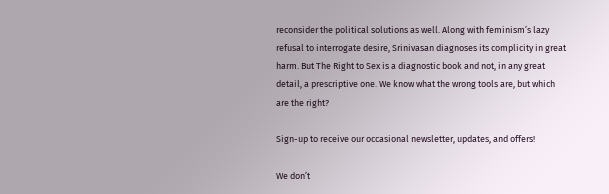reconsider the political solutions as well. Along with feminism’s lazy refusal to interrogate desire, Srinivasan diagnoses its complicity in great harm. But The Right to Sex is a diagnostic book and not, in any great detail, a prescriptive one. We know what the wrong tools are, but which are the right?

Sign-up to receive our occasional newsletter, updates, and offers!

We don’t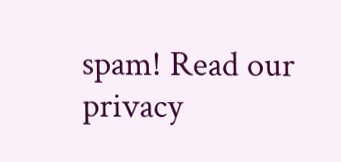spam! Read our privacy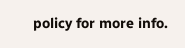policy for more info.